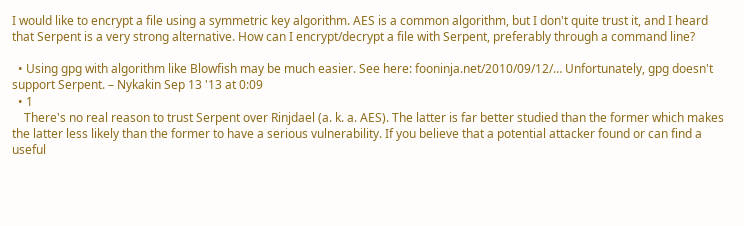I would like to encrypt a file using a symmetric key algorithm. AES is a common algorithm, but I don't quite trust it, and I heard that Serpent is a very strong alternative. How can I encrypt/decrypt a file with Serpent, preferably through a command line?

  • Using gpg with algorithm like Blowfish may be much easier. See here: fooninja.net/2010/09/12/… Unfortunately, gpg doesn't support Serpent. – Nykakin Sep 13 '13 at 0:09
  • 1
    There's no real reason to trust Serpent over Rinjdael (a. k. a. AES). The latter is far better studied than the former which makes the latter less likely than the former to have a serious vulnerability. If you believe that a potential attacker found or can find a useful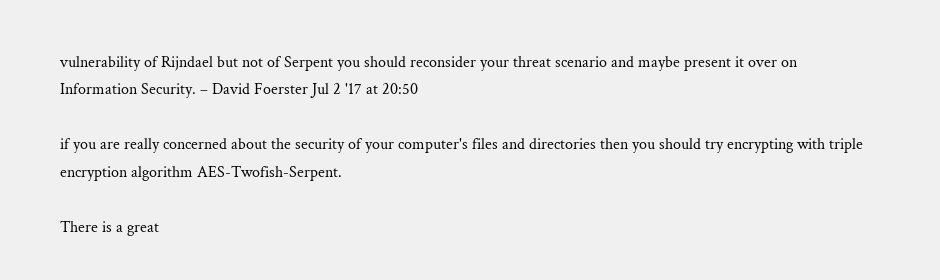vulnerability of Rijndael but not of Serpent you should reconsider your threat scenario and maybe present it over on Information Security. – David Foerster Jul 2 '17 at 20:50

if you are really concerned about the security of your computer's files and directories then you should try encrypting with triple encryption algorithm AES-Twofish-Serpent.

There is a great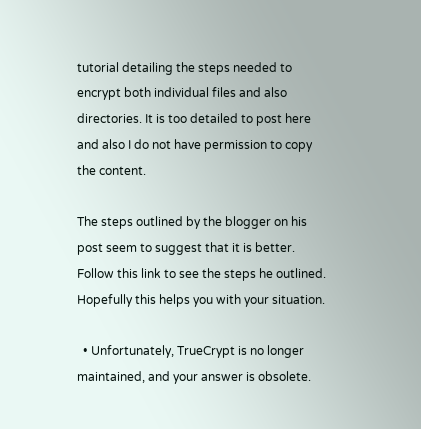tutorial detailing the steps needed to encrypt both individual files and also directories. It is too detailed to post here and also I do not have permission to copy the content.

The steps outlined by the blogger on his post seem to suggest that it is better. Follow this link to see the steps he outlined. Hopefully this helps you with your situation.

  • Unfortunately, TrueCrypt is no longer maintained, and your answer is obsolete.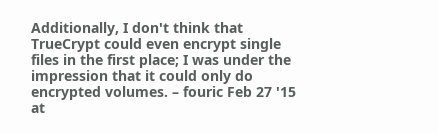Additionally, I don't think that TrueCrypt could even encrypt single files in the first place; I was under the impression that it could only do encrypted volumes. – fouric Feb 27 '15 at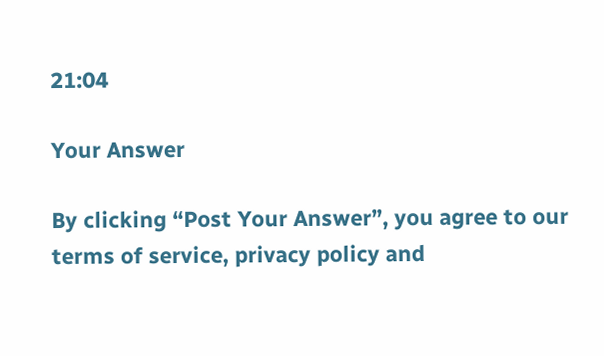21:04

Your Answer

By clicking “Post Your Answer”, you agree to our terms of service, privacy policy and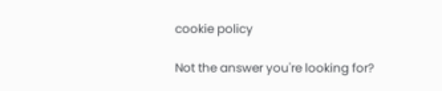cookie policy

Not the answer you're looking for?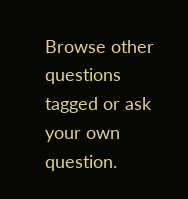Browse other questions tagged or ask your own question.